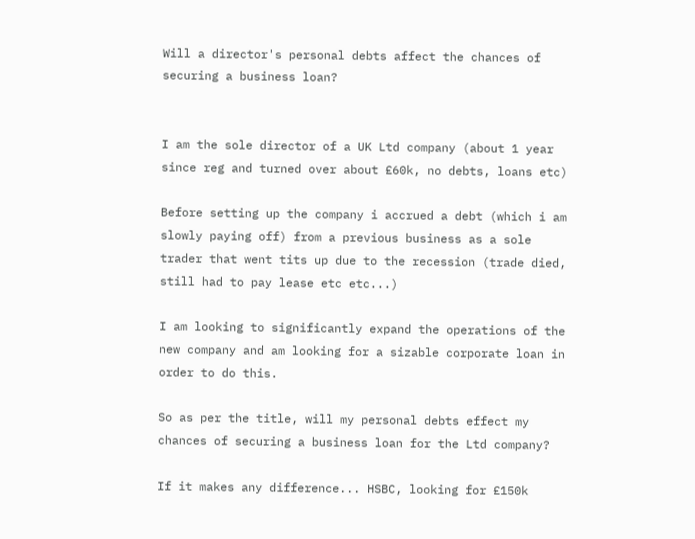Will a director's personal debts affect the chances of securing a business loan?


I am the sole director of a UK Ltd company (about 1 year since reg and turned over about £60k, no debts, loans etc)

Before setting up the company i accrued a debt (which i am slowly paying off) from a previous business as a sole trader that went tits up due to the recession (trade died, still had to pay lease etc etc...)

I am looking to significantly expand the operations of the new company and am looking for a sizable corporate loan in order to do this.

So as per the title, will my personal debts effect my chances of securing a business loan for the Ltd company?

If it makes any difference... HSBC, looking for £150k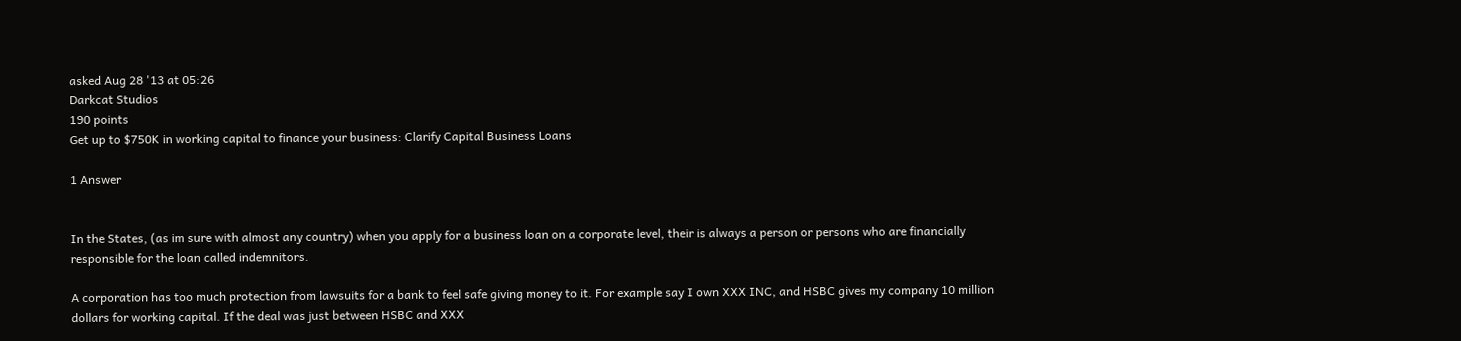asked Aug 28 '13 at 05:26
Darkcat Studios
190 points
Get up to $750K in working capital to finance your business: Clarify Capital Business Loans

1 Answer


In the States, (as im sure with almost any country) when you apply for a business loan on a corporate level, their is always a person or persons who are financially responsible for the loan called indemnitors.

A corporation has too much protection from lawsuits for a bank to feel safe giving money to it. For example say I own XXX INC, and HSBC gives my company 10 million dollars for working capital. If the deal was just between HSBC and XXX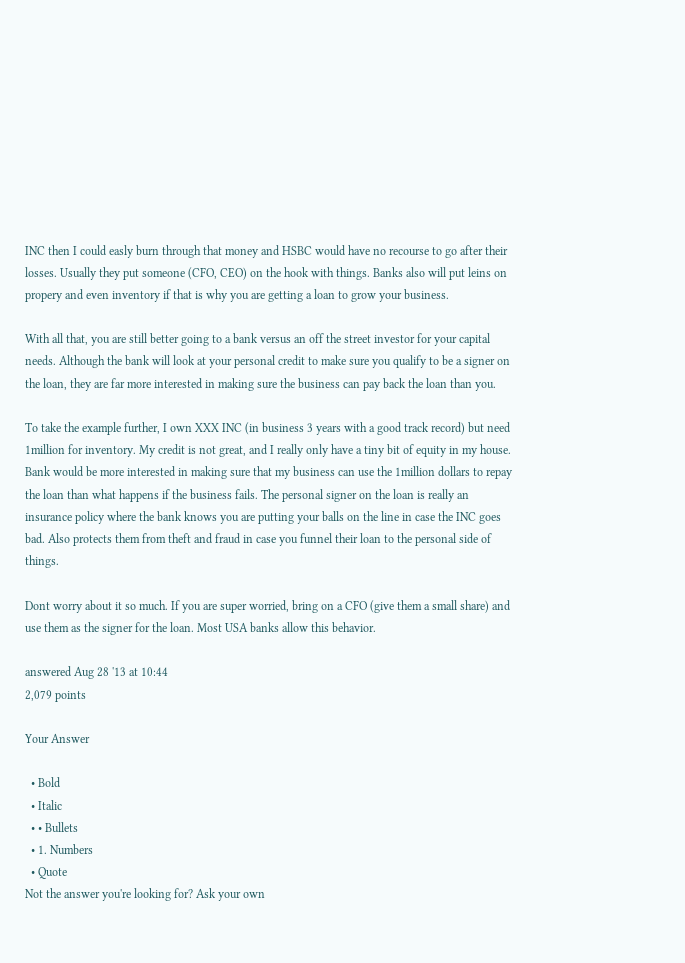INC then I could easly burn through that money and HSBC would have no recourse to go after their losses. Usually they put someone (CFO, CEO) on the hook with things. Banks also will put leins on propery and even inventory if that is why you are getting a loan to grow your business.

With all that, you are still better going to a bank versus an off the street investor for your capital needs. Although the bank will look at your personal credit to make sure you qualify to be a signer on the loan, they are far more interested in making sure the business can pay back the loan than you.

To take the example further, I own XXX INC (in business 3 years with a good track record) but need 1million for inventory. My credit is not great, and I really only have a tiny bit of equity in my house. Bank would be more interested in making sure that my business can use the 1million dollars to repay the loan than what happens if the business fails. The personal signer on the loan is really an insurance policy where the bank knows you are putting your balls on the line in case the INC goes bad. Also protects them from theft and fraud in case you funnel their loan to the personal side of things.

Dont worry about it so much. If you are super worried, bring on a CFO (give them a small share) and use them as the signer for the loan. Most USA banks allow this behavior.

answered Aug 28 '13 at 10:44
2,079 points

Your Answer

  • Bold
  • Italic
  • • Bullets
  • 1. Numbers
  • Quote
Not the answer you're looking for? Ask your own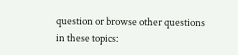question or browse other questions in these topics: